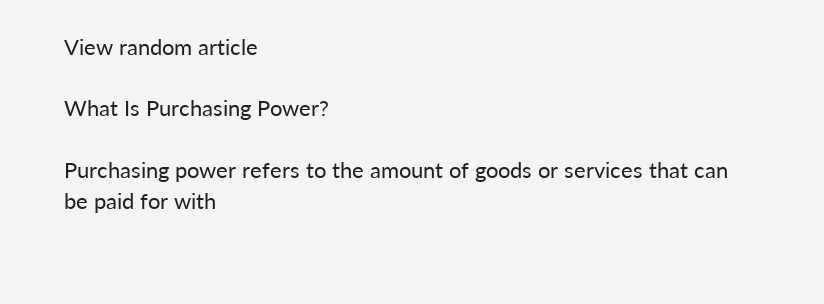View random article

What Is Purchasing Power?

Purchasing power refers to the amount of goods or services that can be paid for with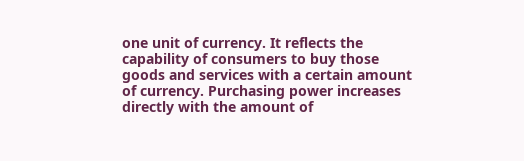one unit of currency. It reflects the capability of consumers to buy those goods and services with a certain amount of currency. Purchasing power increases directly with the amount of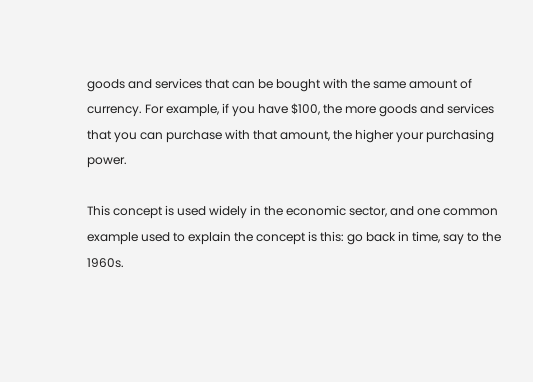goods and services that can be bought with the same amount of currency. For example, if you have $100, the more goods and services that you can purchase with that amount, the higher your purchasing power.

This concept is used widely in the economic sector, and one common example used to explain the concept is this: go back in time, say to the 1960s.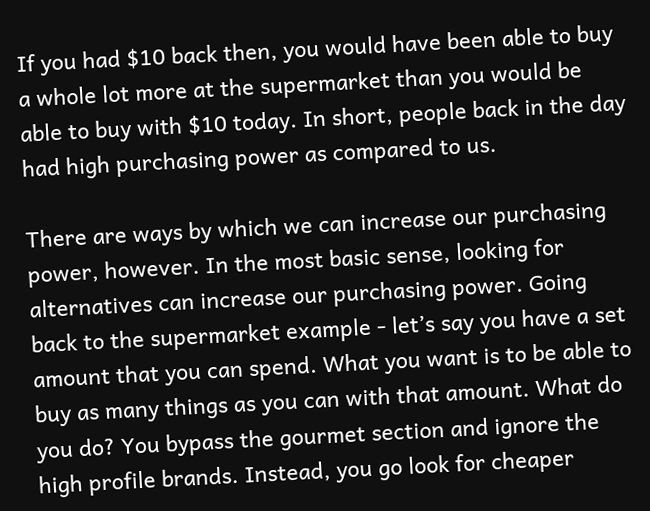If you had $10 back then, you would have been able to buy a whole lot more at the supermarket than you would be able to buy with $10 today. In short, people back in the day had high purchasing power as compared to us.

There are ways by which we can increase our purchasing power, however. In the most basic sense, looking for alternatives can increase our purchasing power. Going back to the supermarket example - let’s say you have a set amount that you can spend. What you want is to be able to buy as many things as you can with that amount. What do you do? You bypass the gourmet section and ignore the high profile brands. Instead, you go look for cheaper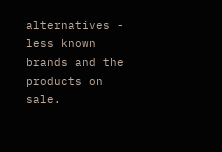alternatives - less known brands and the products on sale.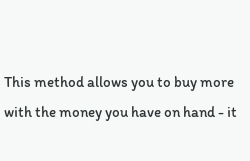This method allows you to buy more with the money you have on hand - it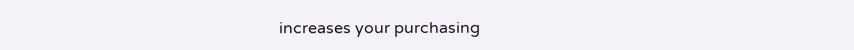increases your purchasing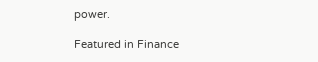power.

Featured in Finance